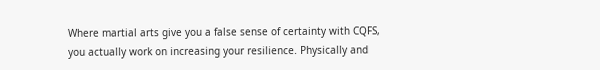Where martial arts give you a false sense of certainty with CQFS, you actually work on increasing your resilience. Physically and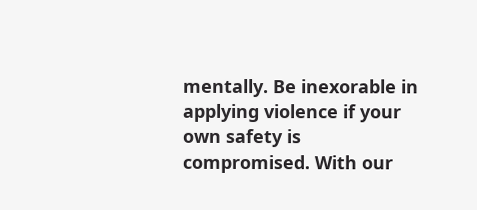mentally. Be inexorable in applying violence if your own safety is compromised. With our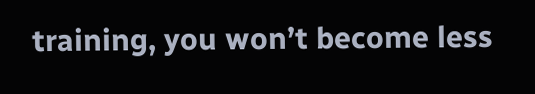training, you won’t become less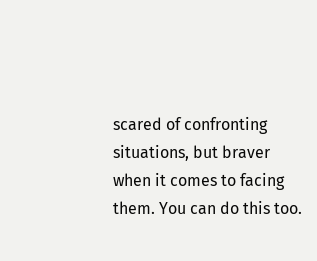scared of confronting situations, but braver when it comes to facing them. You can do this too.